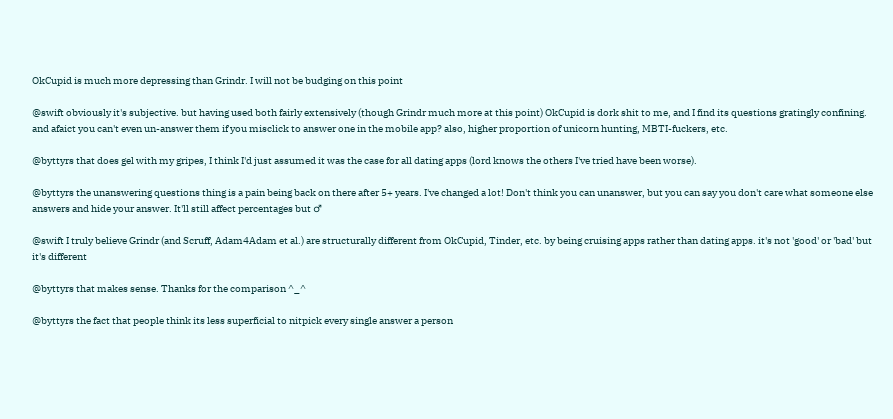OkCupid is much more depressing than Grindr. I will not be budging on this point

@swift obviously it's subjective. but having used both fairly extensively (though Grindr much more at this point) OkCupid is dork shit to me, and I find its questions gratingly confining. and afaict you can't even un-answer them if you misclick to answer one in the mobile app? also, higher proportion of unicorn hunting, MBTI-fuckers, etc.

@byttyrs that does gel with my gripes, I think I'd just assumed it was the case for all dating apps (lord knows the others I've tried have been worse).

@byttyrs the unanswering questions thing is a pain being back on there after 5+ years. I've changed a lot! Don't think you can unanswer, but you can say you don't care what someone else answers and hide your answer. It'll still affect percentages but ♂

@swift I truly believe Grindr (and Scruff, Adam4Adam et al.) are structurally different from OkCupid, Tinder, etc. by being cruising apps rather than dating apps. it's not 'good' or 'bad' but it's different

@byttyrs that makes sense. Thanks for the comparison ^_^

@byttyrs the fact that people think its less superficial to nitpick every single answer a person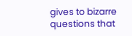gives to bizarre questions that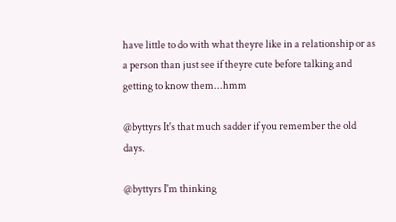have little to do with what theyre like in a relationship or as a person than just see if theyre cute before talking and getting to know them...hmm

@byttyrs It's that much sadder if you remember the old days.

@byttyrs I'm thinking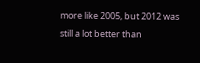more like 2005, but 2012 was still a lot better than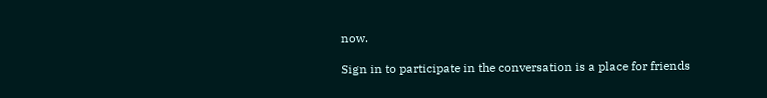now.

Sign in to participate in the conversation is a place for friends